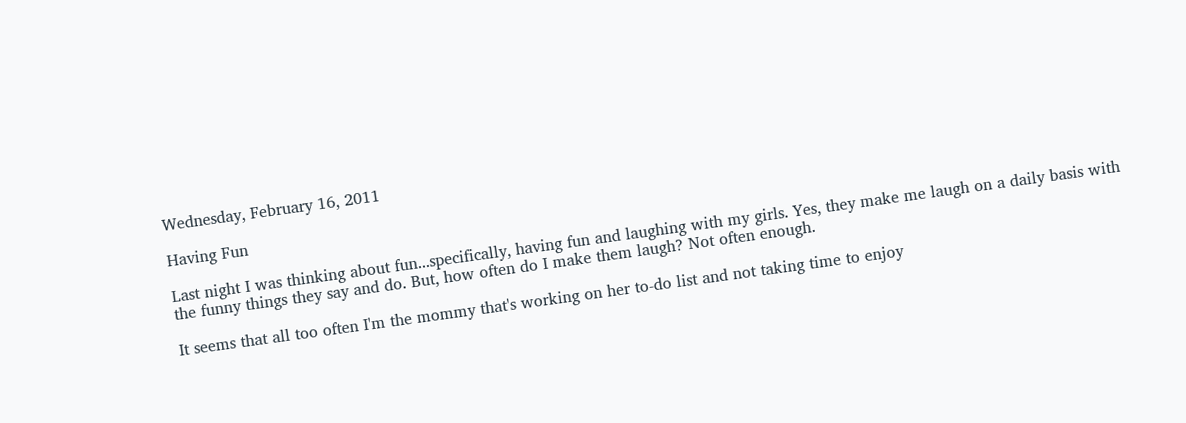Wednesday, February 16, 2011

Having Fun

Last night I was thinking about fun...specifically, having fun and laughing with my girls. Yes, they make me laugh on a daily basis with the funny things they say and do. But, how often do I make them laugh? Not often enough.

It seems that all too often I'm the mommy that's working on her to-do list and not taking time to enjoy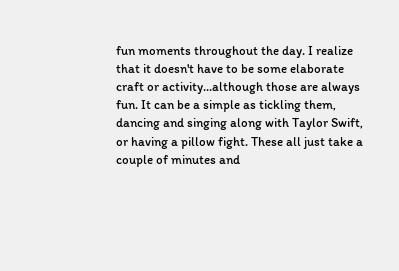fun moments throughout the day. I realize that it doesn't have to be some elaborate craft or activity...although those are always fun. It can be a simple as tickling them, dancing and singing along with Taylor Swift, or having a pillow fight. These all just take a couple of minutes and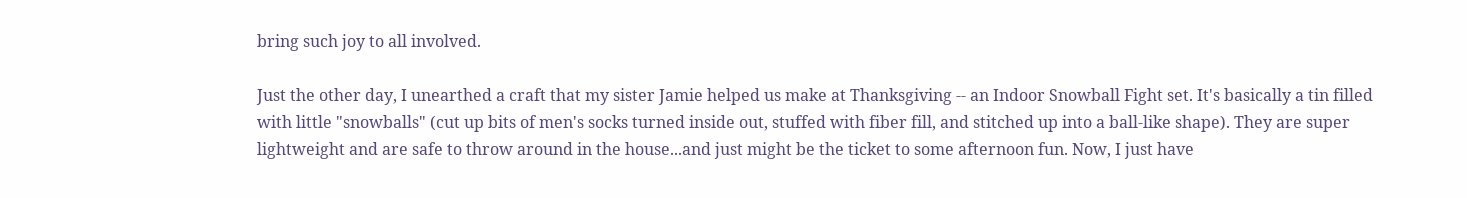bring such joy to all involved.

Just the other day, I unearthed a craft that my sister Jamie helped us make at Thanksgiving -- an Indoor Snowball Fight set. It's basically a tin filled with little "snowballs" (cut up bits of men's socks turned inside out, stuffed with fiber fill, and stitched up into a ball-like shape). They are super lightweight and are safe to throw around in the house...and just might be the ticket to some afternoon fun. Now, I just have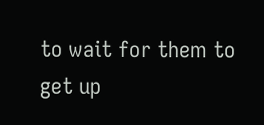to wait for them to get up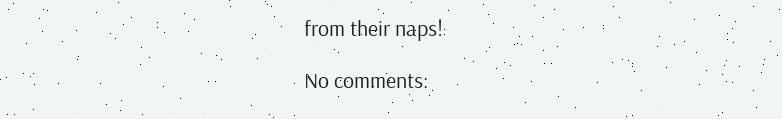from their naps!

No comments: